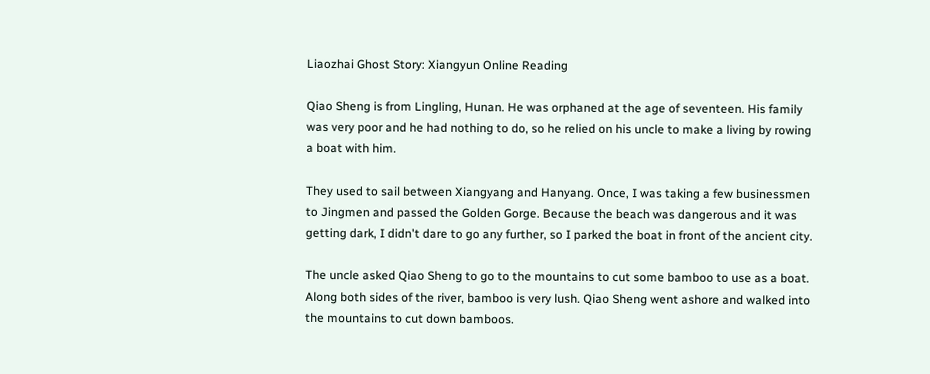Liaozhai Ghost Story: Xiangyun Online Reading

Qiao Sheng is from Lingling, Hunan. He was orphaned at the age of seventeen. His family was very poor and he had nothing to do, so he relied on his uncle to make a living by rowing a boat with him.

They used to sail between Xiangyang and Hanyang. Once, I was taking a few businessmen to Jingmen and passed the Golden Gorge. Because the beach was dangerous and it was getting dark, I didn't dare to go any further, so I parked the boat in front of the ancient city.

The uncle asked Qiao Sheng to go to the mountains to cut some bamboo to use as a boat. Along both sides of the river, bamboo is very lush. Qiao Sheng went ashore and walked into the mountains to cut down bamboos.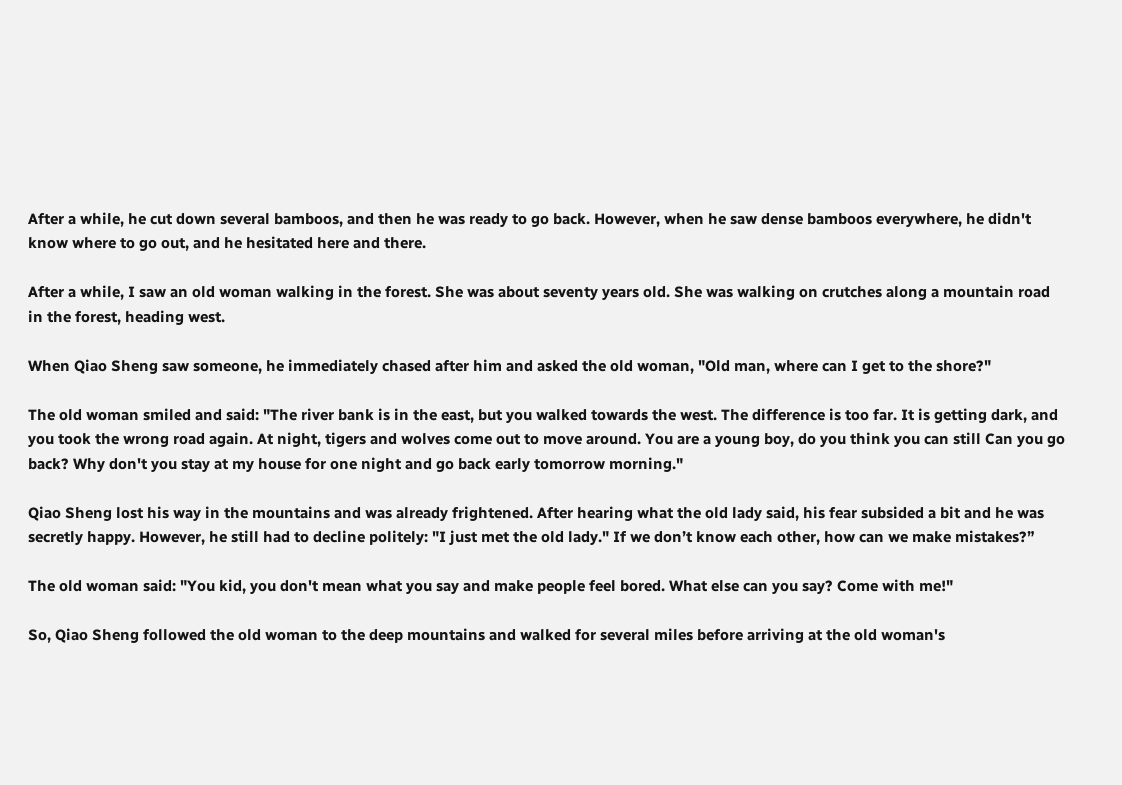After a while, he cut down several bamboos, and then he was ready to go back. However, when he saw dense bamboos everywhere, he didn't know where to go out, and he hesitated here and there.

After a while, I saw an old woman walking in the forest. She was about seventy years old. She was walking on crutches along a mountain road in the forest, heading west.

When Qiao Sheng saw someone, he immediately chased after him and asked the old woman, "Old man, where can I get to the shore?"

The old woman smiled and said: "The river bank is in the east, but you walked towards the west. The difference is too far. It is getting dark, and you took the wrong road again. At night, tigers and wolves come out to move around. You are a young boy, do you think you can still Can you go back? Why don't you stay at my house for one night and go back early tomorrow morning."

Qiao Sheng lost his way in the mountains and was already frightened. After hearing what the old lady said, his fear subsided a bit and he was secretly happy. However, he still had to decline politely: "I just met the old lady." If we don’t know each other, how can we make mistakes?”

The old woman said: "You kid, you don't mean what you say and make people feel bored. What else can you say? Come with me!"

So, Qiao Sheng followed the old woman to the deep mountains and walked for several miles before arriving at the old woman's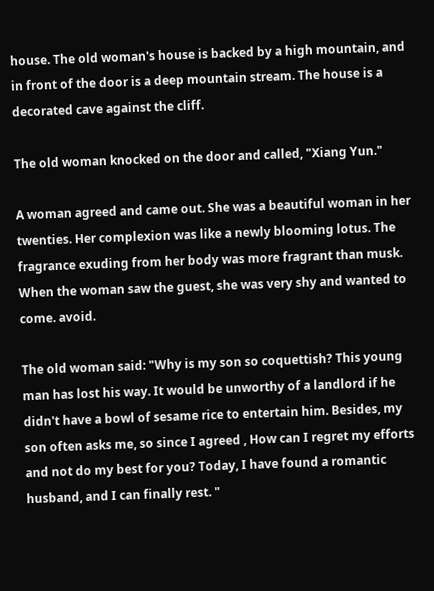house. The old woman's house is backed by a high mountain, and in front of the door is a deep mountain stream. The house is a decorated cave against the cliff.

The old woman knocked on the door and called, "Xiang Yun."

A woman agreed and came out. She was a beautiful woman in her twenties. Her complexion was like a newly blooming lotus. The fragrance exuding from her body was more fragrant than musk. When the woman saw the guest, she was very shy and wanted to come. avoid.

The old woman said: "Why is my son so coquettish? This young man has lost his way. It would be unworthy of a landlord if he didn't have a bowl of sesame rice to entertain him. Besides, my son often asks me, so since I agreed , How can I regret my efforts and not do my best for you? Today, I have found a romantic husband, and I can finally rest. "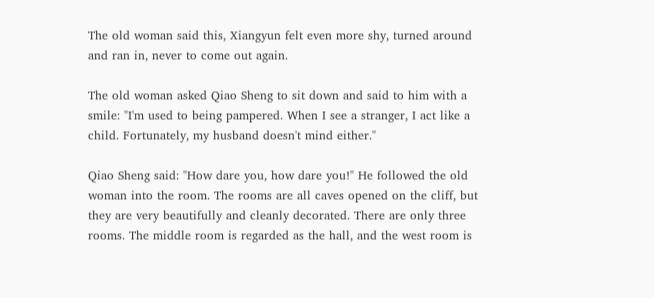The old woman said this, Xiangyun felt even more shy, turned around and ran in, never to come out again.

The old woman asked Qiao Sheng to sit down and said to him with a smile: "I'm used to being pampered. When I see a stranger, I act like a child. Fortunately, my husband doesn't mind either."

Qiao Sheng said: "How dare you, how dare you!" He followed the old woman into the room. The rooms are all caves opened on the cliff, but they are very beautifully and cleanly decorated. There are only three rooms. The middle room is regarded as the hall, and the west room is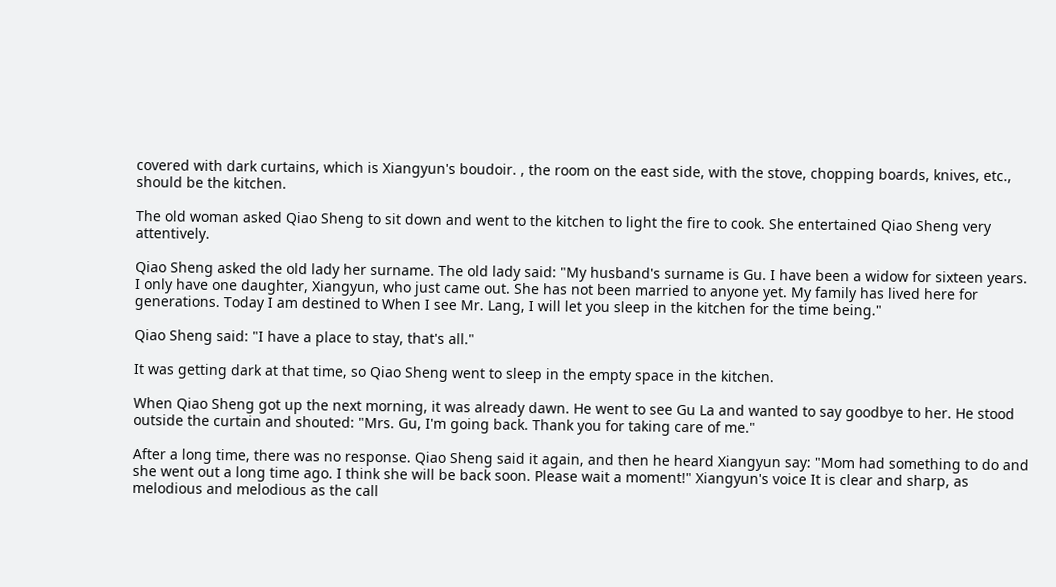covered with dark curtains, which is Xiangyun's boudoir. , the room on the east side, with the stove, chopping boards, knives, etc., should be the kitchen.

The old woman asked Qiao Sheng to sit down and went to the kitchen to light the fire to cook. She entertained Qiao Sheng very attentively.

Qiao Sheng asked the old lady her surname. The old lady said: "My husband's surname is Gu. I have been a widow for sixteen years. I only have one daughter, Xiangyun, who just came out. She has not been married to anyone yet. My family has lived here for generations. Today I am destined to When I see Mr. Lang, I will let you sleep in the kitchen for the time being."

Qiao Sheng said: "I have a place to stay, that's all."

It was getting dark at that time, so Qiao Sheng went to sleep in the empty space in the kitchen.

When Qiao Sheng got up the next morning, it was already dawn. He went to see Gu La and wanted to say goodbye to her. He stood outside the curtain and shouted: "Mrs. Gu, I'm going back. Thank you for taking care of me."

After a long time, there was no response. Qiao Sheng said it again, and then he heard Xiangyun say: "Mom had something to do and she went out a long time ago. I think she will be back soon. Please wait a moment!" Xiangyun's voice It is clear and sharp, as melodious and melodious as the call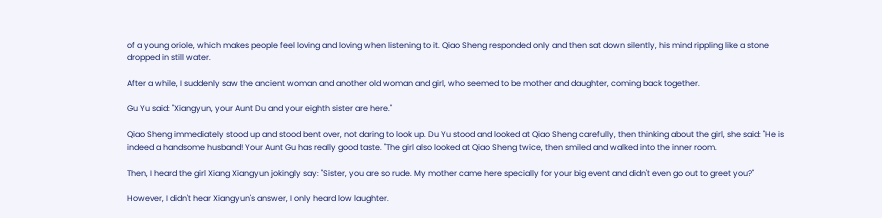of a young oriole, which makes people feel loving and loving when listening to it. Qiao Sheng responded only and then sat down silently, his mind rippling like a stone dropped in still water.

After a while, I suddenly saw the ancient woman and another old woman and girl, who seemed to be mother and daughter, coming back together.

Gu Yu said: "Xiangyun, your Aunt Du and your eighth sister are here."

Qiao Sheng immediately stood up and stood bent over, not daring to look up. Du Yu stood and looked at Qiao Sheng carefully, then thinking about the girl, she said: "He is indeed a handsome husband! Your Aunt Gu has really good taste. "The girl also looked at Qiao Sheng twice, then smiled and walked into the inner room.

Then, I heard the girl Xiang Xiangyun jokingly say: "Sister, you are so rude. My mother came here specially for your big event and didn't even go out to greet you?"

However, I didn't hear Xiangyun's answer, I only heard low laughter.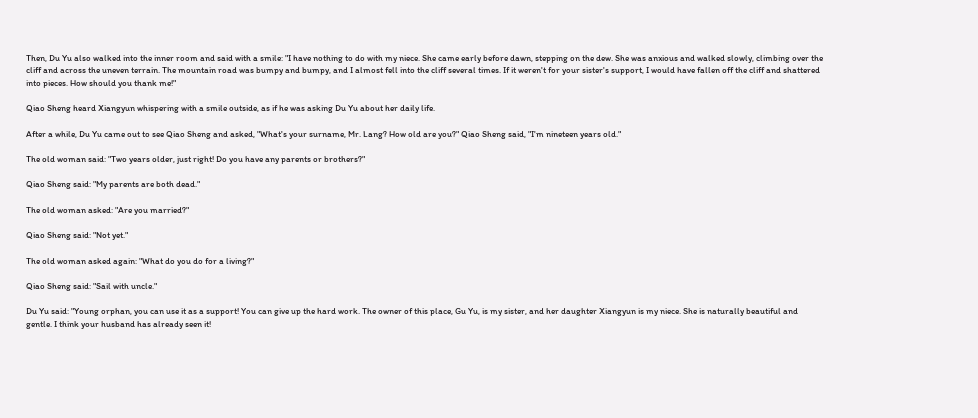Then, Du Yu also walked into the inner room and said with a smile: "I have nothing to do with my niece. She came early before dawn, stepping on the dew. She was anxious and walked slowly, climbing over the cliff and across the uneven terrain. The mountain road was bumpy and bumpy, and I almost fell into the cliff several times. If it weren't for your sister's support, I would have fallen off the cliff and shattered into pieces. How should you thank me!"

Qiao Sheng heard Xiangyun whispering with a smile outside, as if he was asking Du Yu about her daily life.

After a while, Du Yu came out to see Qiao Sheng and asked, "What's your surname, Mr. Lang? How old are you?" Qiao Sheng said, "I'm nineteen years old."

The old woman said: "Two years older, just right! Do you have any parents or brothers?"

Qiao Sheng said: "My parents are both dead."

The old woman asked: "Are you married?"

Qiao Sheng said: "Not yet."

The old woman asked again: "What do you do for a living?"

Qiao Sheng said: "Sail with uncle."

Du Yu said: "Young orphan, you can use it as a support! You can give up the hard work. The owner of this place, Gu Yu, is my sister, and her daughter Xiangyun is my niece. She is naturally beautiful and gentle. I think your husband has already seen it!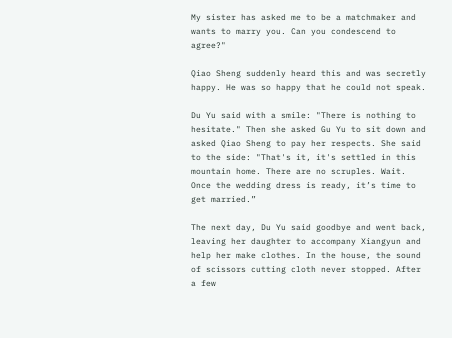My sister has asked me to be a matchmaker and wants to marry you. Can you condescend to agree?"

Qiao Sheng suddenly heard this and was secretly happy. He was so happy that he could not speak.

Du Yu said with a smile: "There is nothing to hesitate." Then she asked Gu Yu to sit down and asked Qiao Sheng to pay her respects. She said to the side: "That's it, it's settled in this mountain home. There are no scruples. Wait. Once the wedding dress is ready, it’s time to get married.”

The next day, Du Yu said goodbye and went back, leaving her daughter to accompany Xiangyun and help her make clothes. In the house, the sound of scissors cutting cloth never stopped. After a few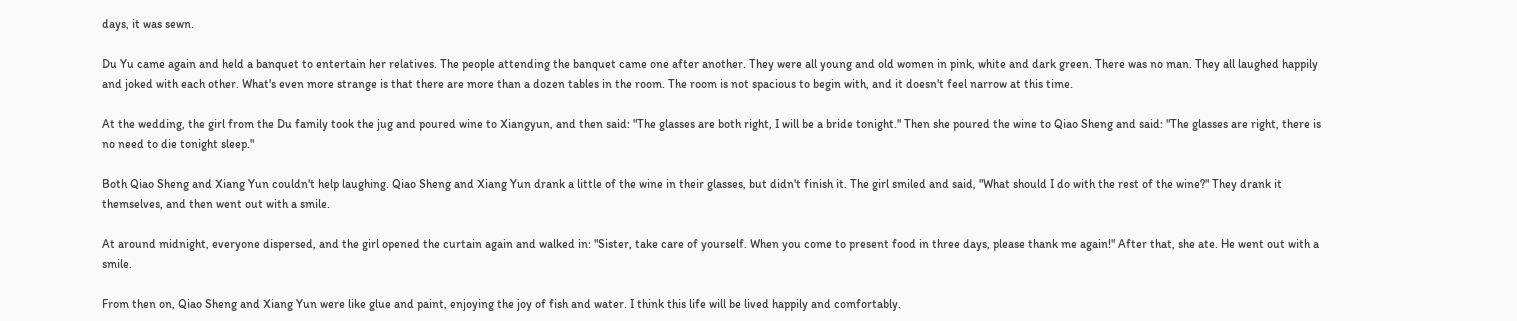days, it was sewn.

Du Yu came again and held a banquet to entertain her relatives. The people attending the banquet came one after another. They were all young and old women in pink, white and dark green. There was no man. They all laughed happily and joked with each other. What's even more strange is that there are more than a dozen tables in the room. The room is not spacious to begin with, and it doesn't feel narrow at this time.

At the wedding, the girl from the Du family took the jug and poured wine to Xiangyun, and then said: "The glasses are both right, I will be a bride tonight." Then she poured the wine to Qiao Sheng and said: "The glasses are right, there is no need to die tonight sleep."

Both Qiao Sheng and Xiang Yun couldn't help laughing. Qiao Sheng and Xiang Yun drank a little of the wine in their glasses, but didn't finish it. The girl smiled and said, "What should I do with the rest of the wine?" They drank it themselves, and then went out with a smile.

At around midnight, everyone dispersed, and the girl opened the curtain again and walked in: "Sister, take care of yourself. When you come to present food in three days, please thank me again!" After that, she ate. He went out with a smile.

From then on, Qiao Sheng and Xiang Yun were like glue and paint, enjoying the joy of fish and water. I think this life will be lived happily and comfortably.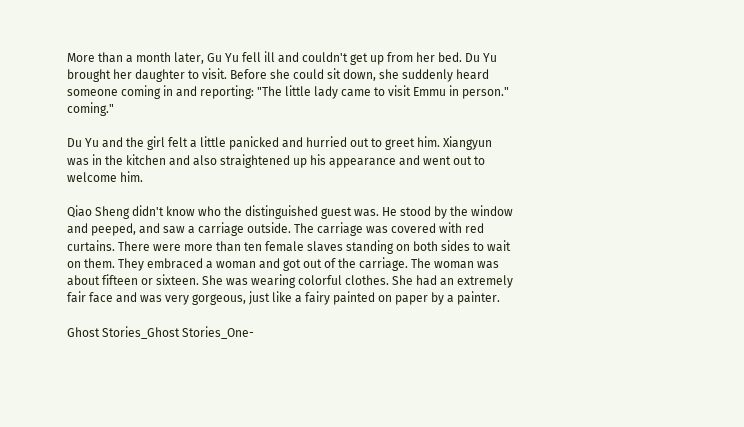More than a month later, Gu Yu fell ill and couldn't get up from her bed. Du Yu brought her daughter to visit. Before she could sit down, she suddenly heard someone coming in and reporting: "The little lady came to visit Emmu in person." coming."

Du Yu and the girl felt a little panicked and hurried out to greet him. Xiangyun was in the kitchen and also straightened up his appearance and went out to welcome him.

Qiao Sheng didn't know who the distinguished guest was. He stood by the window and peeped, and saw a carriage outside. The carriage was covered with red curtains. There were more than ten female slaves standing on both sides to wait on them. They embraced a woman and got out of the carriage. The woman was about fifteen or sixteen. She was wearing colorful clothes. She had an extremely fair face and was very gorgeous, just like a fairy painted on paper by a painter.

Ghost Stories_Ghost Stories_One-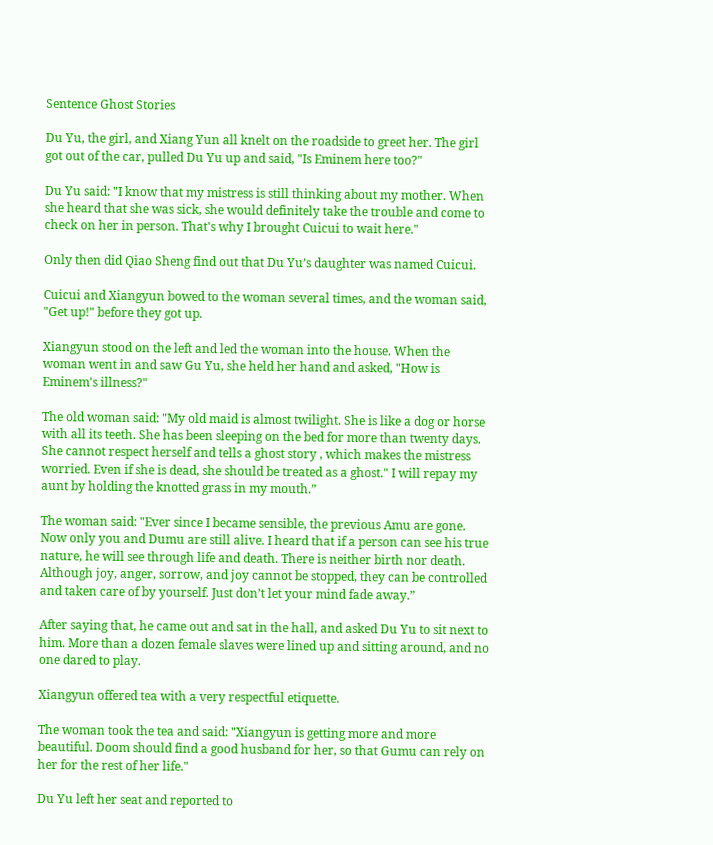Sentence Ghost Stories

Du Yu, the girl, and Xiang Yun all knelt on the roadside to greet her. The girl got out of the car, pulled Du Yu up and said, "Is Eminem here too?"

Du Yu said: "I know that my mistress is still thinking about my mother. When she heard that she was sick, she would definitely take the trouble and come to check on her in person. That's why I brought Cuicui to wait here."

Only then did Qiao Sheng find out that Du Yu’s daughter was named Cuicui.

Cuicui and Xiangyun bowed to the woman several times, and the woman said, "Get up!" before they got up.

Xiangyun stood on the left and led the woman into the house. When the woman went in and saw Gu Yu, she held her hand and asked, "How is Eminem's illness?"

The old woman said: "My old maid is almost twilight. She is like a dog or horse with all its teeth. She has been sleeping on the bed for more than twenty days. She cannot respect herself and tells a ghost story , which makes the mistress worried. Even if she is dead, she should be treated as a ghost." I will repay my aunt by holding the knotted grass in my mouth.”

The woman said: "Ever since I became sensible, the previous Amu are gone. Now only you and Dumu are still alive. I heard that if a person can see his true nature, he will see through life and death. There is neither birth nor death. Although joy, anger, sorrow, and joy cannot be stopped, they can be controlled and taken care of by yourself. Just don’t let your mind fade away.”

After saying that, he came out and sat in the hall, and asked Du Yu to sit next to him. More than a dozen female slaves were lined up and sitting around, and no one dared to play.

Xiangyun offered tea with a very respectful etiquette.

The woman took the tea and said: "Xiangyun is getting more and more beautiful. Doom should find a good husband for her, so that Gumu can rely on her for the rest of her life."

Du Yu left her seat and reported to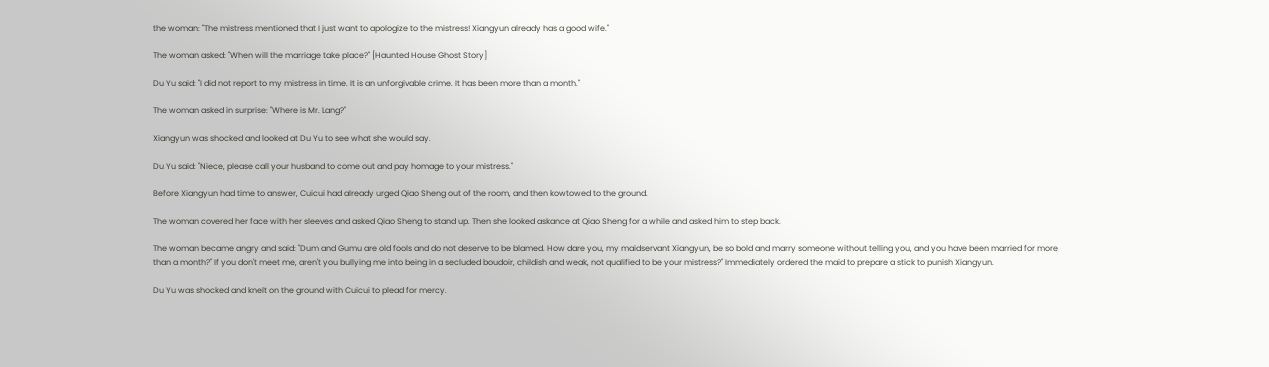the woman: "The mistress mentioned that I just want to apologize to the mistress! Xiangyun already has a good wife."

The woman asked: "When will the marriage take place?" [Haunted House Ghost Story]

Du Yu said: "I did not report to my mistress in time. It is an unforgivable crime. It has been more than a month."

The woman asked in surprise: "Where is Mr. Lang?"

Xiangyun was shocked and looked at Du Yu to see what she would say.

Du Yu said: "Niece, please call your husband to come out and pay homage to your mistress."

Before Xiangyun had time to answer, Cuicui had already urged Qiao Sheng out of the room, and then kowtowed to the ground.

The woman covered her face with her sleeves and asked Qiao Sheng to stand up. Then she looked askance at Qiao Sheng for a while and asked him to step back.

The woman became angry and said: "Dum and Gumu are old fools and do not deserve to be blamed. How dare you, my maidservant Xiangyun, be so bold and marry someone without telling you, and you have been married for more than a month?" If you don't meet me, aren't you bullying me into being in a secluded boudoir, childish and weak, not qualified to be your mistress?" Immediately ordered the maid to prepare a stick to punish Xiangyun.

Du Yu was shocked and knelt on the ground with Cuicui to plead for mercy.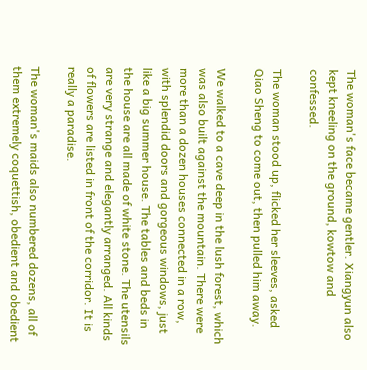The woman's face became gentler. Xiangyun also kept kneeling on the ground, kowtow and confessed.

The woman stood up, flicked her sleeves, asked Qiao Sheng to come out, then pulled him away.

We walked to a cave deep in the lush forest, which was also built against the mountain. There were more than a dozen houses connected in a row, with splendid doors and gorgeous windows, just like a big summer house. The tables and beds in the house are all made of white stone. The utensils are very strange and elegantly arranged. All kinds of flowers are listed in front of the corridor. It is really a paradise.

The woman's maids also numbered dozens, all of them extremely coquettish, obedient and obedient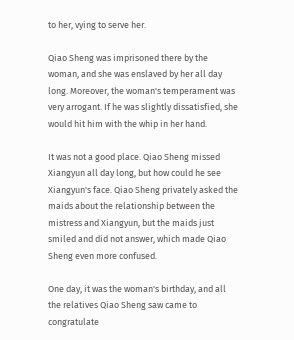to her, vying to serve her.

Qiao Sheng was imprisoned there by the woman, and she was enslaved by her all day long. Moreover, the woman's temperament was very arrogant. If he was slightly dissatisfied, she would hit him with the whip in her hand.

It was not a good place. Qiao Sheng missed Xiangyun all day long, but how could he see Xiangyun's face. Qiao Sheng privately asked the maids about the relationship between the mistress and Xiangyun, but the maids just smiled and did not answer, which made Qiao Sheng even more confused.

One day, it was the woman's birthday, and all the relatives Qiao Sheng saw came to congratulate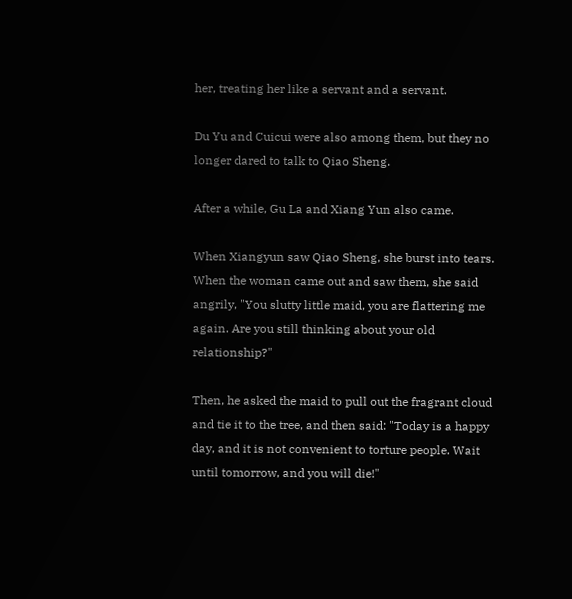her, treating her like a servant and a servant.

Du Yu and Cuicui were also among them, but they no longer dared to talk to Qiao Sheng.

After a while, Gu La and Xiang Yun also came.

When Xiangyun saw Qiao Sheng, she burst into tears. When the woman came out and saw them, she said angrily, "You slutty little maid, you are flattering me again. Are you still thinking about your old relationship?"

Then, he asked the maid to pull out the fragrant cloud and tie it to the tree, and then said: "Today is a happy day, and it is not convenient to torture people. Wait until tomorrow, and you will die!"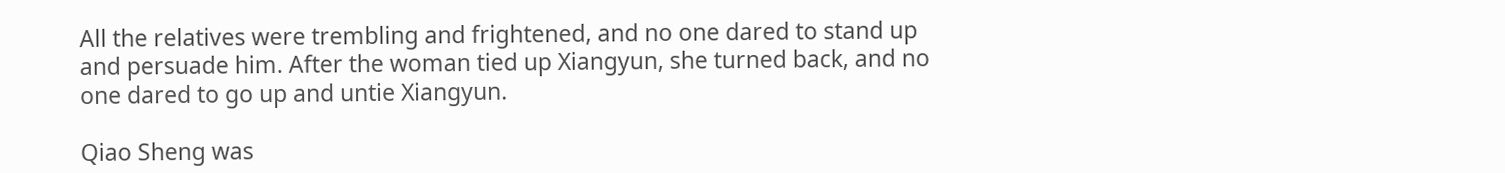All the relatives were trembling and frightened, and no one dared to stand up and persuade him. After the woman tied up Xiangyun, she turned back, and no one dared to go up and untie Xiangyun.

Qiao Sheng was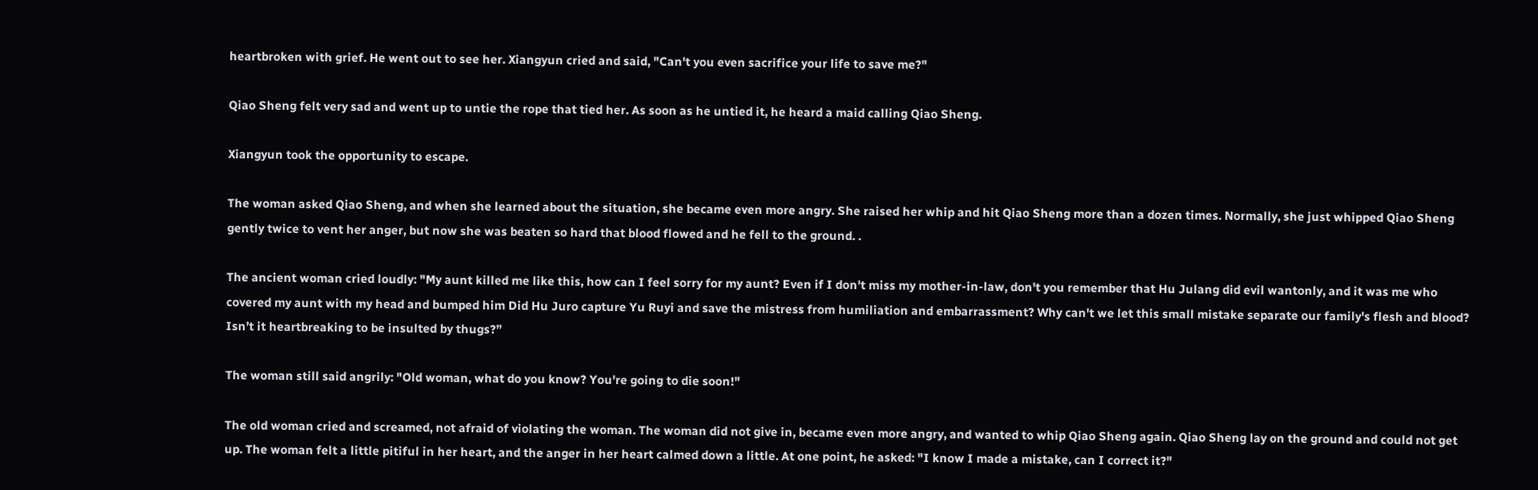heartbroken with grief. He went out to see her. Xiangyun cried and said, "Can't you even sacrifice your life to save me?"

Qiao Sheng felt very sad and went up to untie the rope that tied her. As soon as he untied it, he heard a maid calling Qiao Sheng.

Xiangyun took the opportunity to escape.

The woman asked Qiao Sheng, and when she learned about the situation, she became even more angry. She raised her whip and hit Qiao Sheng more than a dozen times. Normally, she just whipped Qiao Sheng gently twice to vent her anger, but now she was beaten so hard that blood flowed and he fell to the ground. .

The ancient woman cried loudly: "My aunt killed me like this, how can I feel sorry for my aunt? Even if I don't miss my mother-in-law, don't you remember that Hu Julang did evil wantonly, and it was me who covered my aunt with my head and bumped him Did Hu Juro capture Yu Ruyi and save the mistress from humiliation and embarrassment? Why can't we let this small mistake separate our family's flesh and blood? Isn’t it heartbreaking to be insulted by thugs?”

The woman still said angrily: "Old woman, what do you know? You're going to die soon!"

The old woman cried and screamed, not afraid of violating the woman. The woman did not give in, became even more angry, and wanted to whip Qiao Sheng again. Qiao Sheng lay on the ground and could not get up. The woman felt a little pitiful in her heart, and the anger in her heart calmed down a little. At one point, he asked: "I know I made a mistake, can I correct it?"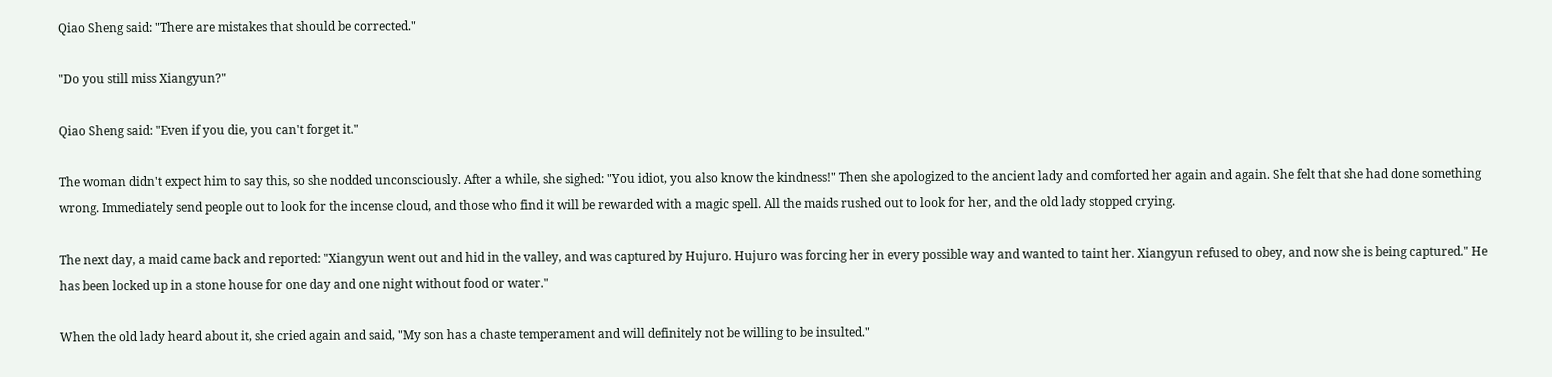Qiao Sheng said: "There are mistakes that should be corrected."

"Do you still miss Xiangyun?"

Qiao Sheng said: "Even if you die, you can't forget it."

The woman didn't expect him to say this, so she nodded unconsciously. After a while, she sighed: "You idiot, you also know the kindness!" Then she apologized to the ancient lady and comforted her again and again. She felt that she had done something wrong. Immediately send people out to look for the incense cloud, and those who find it will be rewarded with a magic spell. All the maids rushed out to look for her, and the old lady stopped crying.

The next day, a maid came back and reported: "Xiangyun went out and hid in the valley, and was captured by Hujuro. Hujuro was forcing her in every possible way and wanted to taint her. Xiangyun refused to obey, and now she is being captured." He has been locked up in a stone house for one day and one night without food or water."

When the old lady heard about it, she cried again and said, "My son has a chaste temperament and will definitely not be willing to be insulted."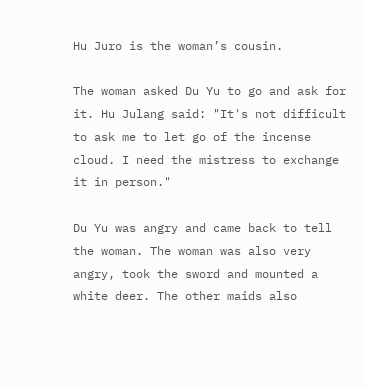Hu Juro is the woman’s cousin.

The woman asked Du Yu to go and ask for it. Hu Julang said: "It's not difficult to ask me to let go of the incense cloud. I need the mistress to exchange it in person."

Du Yu was angry and came back to tell the woman. The woman was also very angry, took the sword and mounted a white deer. The other maids also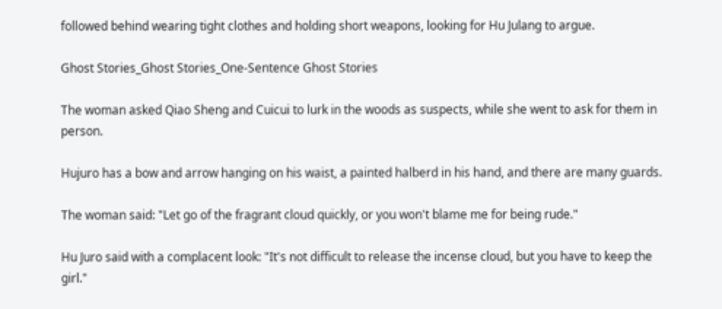followed behind wearing tight clothes and holding short weapons, looking for Hu Julang to argue.

Ghost Stories_Ghost Stories_One-Sentence Ghost Stories

The woman asked Qiao Sheng and Cuicui to lurk in the woods as suspects, while she went to ask for them in person.

Hujuro has a bow and arrow hanging on his waist, a painted halberd in his hand, and there are many guards.

The woman said: "Let go of the fragrant cloud quickly, or you won't blame me for being rude."

Hu Juro said with a complacent look: "It's not difficult to release the incense cloud, but you have to keep the girl."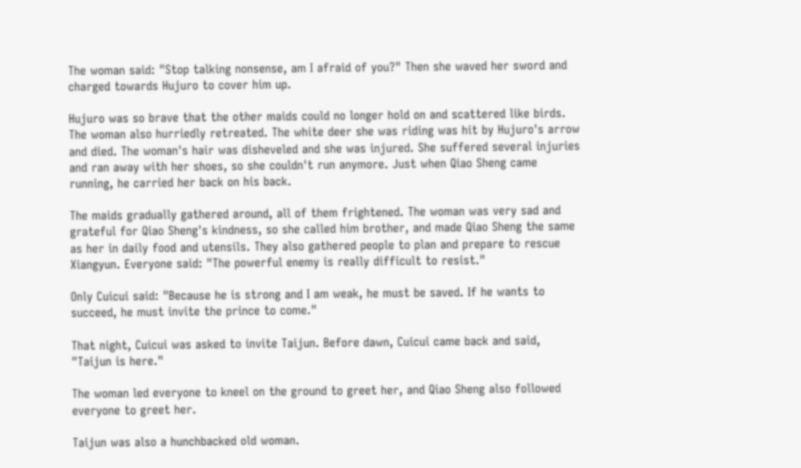The woman said: "Stop talking nonsense, am I afraid of you?" Then she waved her sword and charged towards Hujuro to cover him up.

Hujuro was so brave that the other maids could no longer hold on and scattered like birds. The woman also hurriedly retreated. The white deer she was riding was hit by Hujuro's arrow and died. The woman's hair was disheveled and she was injured. She suffered several injuries and ran away with her shoes, so she couldn't run anymore. Just when Qiao Sheng came running, he carried her back on his back.

The maids gradually gathered around, all of them frightened. The woman was very sad and grateful for Qiao Sheng's kindness, so she called him brother, and made Qiao Sheng the same as her in daily food and utensils. They also gathered people to plan and prepare to rescue Xiangyun. Everyone said: "The powerful enemy is really difficult to resist."

Only Cuicui said: "Because he is strong and I am weak, he must be saved. If he wants to succeed, he must invite the prince to come."

That night, Cuicui was asked to invite Taijun. Before dawn, Cuicui came back and said, "Taijun is here."

The woman led everyone to kneel on the ground to greet her, and Qiao Sheng also followed everyone to greet her.

Taijun was also a hunchbacked old woman.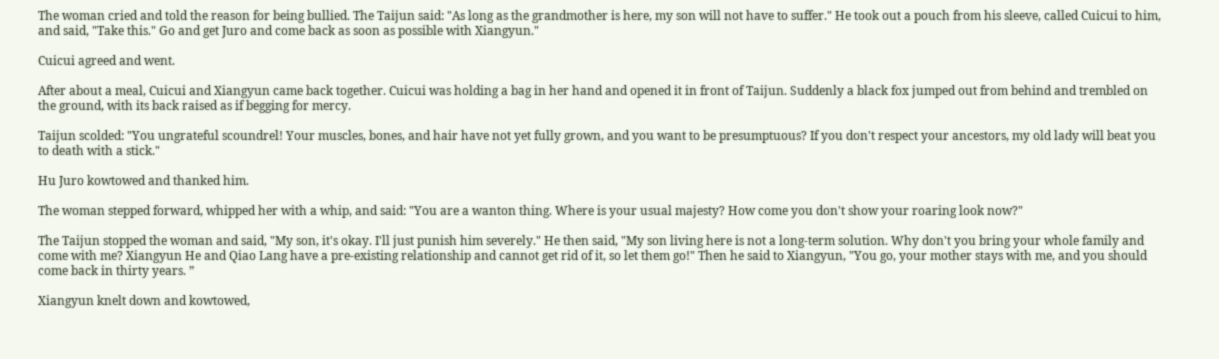The woman cried and told the reason for being bullied. The Taijun said: "As long as the grandmother is here, my son will not have to suffer." He took out a pouch from his sleeve, called Cuicui to him, and said, "Take this." Go and get Juro and come back as soon as possible with Xiangyun."

Cuicui agreed and went.

After about a meal, Cuicui and Xiangyun came back together. Cuicui was holding a bag in her hand and opened it in front of Taijun. Suddenly a black fox jumped out from behind and trembled on the ground, with its back raised as if begging for mercy.

Taijun scolded: "You ungrateful scoundrel! Your muscles, bones, and hair have not yet fully grown, and you want to be presumptuous? If you don't respect your ancestors, my old lady will beat you to death with a stick."

Hu Juro kowtowed and thanked him.

The woman stepped forward, whipped her with a whip, and said: "You are a wanton thing. Where is your usual majesty? How come you don't show your roaring look now?"

The Taijun stopped the woman and said, "My son, it's okay. I'll just punish him severely." He then said, "My son living here is not a long-term solution. Why don't you bring your whole family and come with me? Xiangyun He and Qiao Lang have a pre-existing relationship and cannot get rid of it, so let them go!" Then he said to Xiangyun, "You go, your mother stays with me, and you should come back in thirty years. ”

Xiangyun knelt down and kowtowed,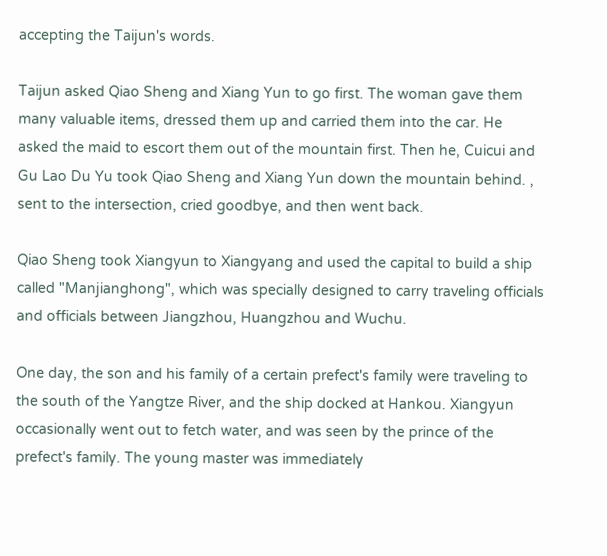accepting the Taijun's words.

Taijun asked Qiao Sheng and Xiang Yun to go first. The woman gave them many valuable items, dressed them up and carried them into the car. He asked the maid to escort them out of the mountain first. Then he, Cuicui and Gu Lao Du Yu took Qiao Sheng and Xiang Yun down the mountain behind. , sent to the intersection, cried goodbye, and then went back.

Qiao Sheng took Xiangyun to Xiangyang and used the capital to build a ship called "Manjianghong", which was specially designed to carry traveling officials and officials between Jiangzhou, Huangzhou and Wuchu.

One day, the son and his family of a certain prefect's family were traveling to the south of the Yangtze River, and the ship docked at Hankou. Xiangyun occasionally went out to fetch water, and was seen by the prince of the prefect's family. The young master was immediately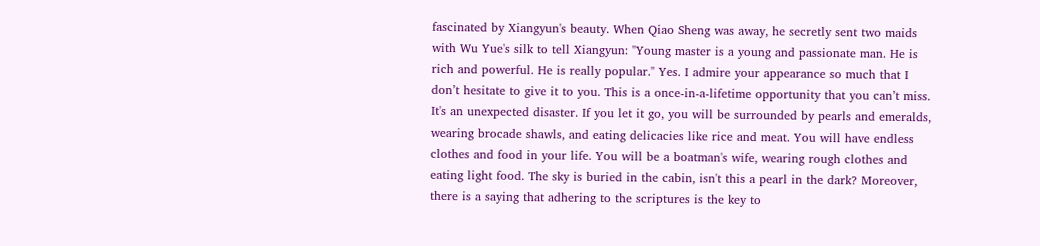fascinated by Xiangyun's beauty. When Qiao Sheng was away, he secretly sent two maids with Wu Yue's silk to tell Xiangyun: "Young master is a young and passionate man. He is rich and powerful. He is really popular." Yes. I admire your appearance so much that I don’t hesitate to give it to you. This is a once-in-a-lifetime opportunity that you can’t miss. It's an unexpected disaster. If you let it go, you will be surrounded by pearls and emeralds, wearing brocade shawls, and eating delicacies like rice and meat. You will have endless clothes and food in your life. You will be a boatman's wife, wearing rough clothes and eating light food. The sky is buried in the cabin, isn't this a pearl in the dark? Moreover, there is a saying that adhering to the scriptures is the key to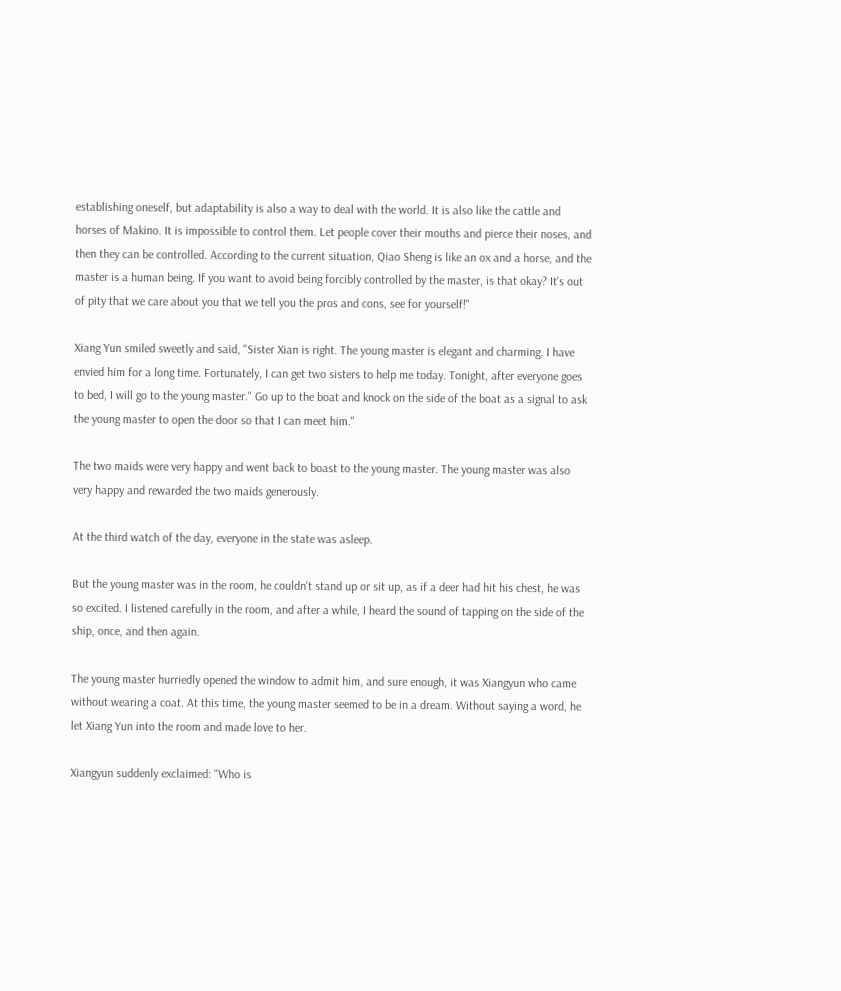establishing oneself, but adaptability is also a way to deal with the world. It is also like the cattle and horses of Makino. It is impossible to control them. Let people cover their mouths and pierce their noses, and then they can be controlled. According to the current situation, Qiao Sheng is like an ox and a horse, and the master is a human being. If you want to avoid being forcibly controlled by the master, is that okay? It's out of pity that we care about you that we tell you the pros and cons, see for yourself!"

Xiang Yun smiled sweetly and said, "Sister Xian is right. The young master is elegant and charming. I have envied him for a long time. Fortunately, I can get two sisters to help me today. Tonight, after everyone goes to bed, I will go to the young master." Go up to the boat and knock on the side of the boat as a signal to ask the young master to open the door so that I can meet him."

The two maids were very happy and went back to boast to the young master. The young master was also very happy and rewarded the two maids generously.

At the third watch of the day, everyone in the state was asleep.

But the young master was in the room, he couldn't stand up or sit up, as if a deer had hit his chest, he was so excited. I listened carefully in the room, and after a while, I heard the sound of tapping on the side of the ship, once, and then again.

The young master hurriedly opened the window to admit him, and sure enough, it was Xiangyun who came without wearing a coat. At this time, the young master seemed to be in a dream. Without saying a word, he let Xiang Yun into the room and made love to her.

Xiangyun suddenly exclaimed: "Who is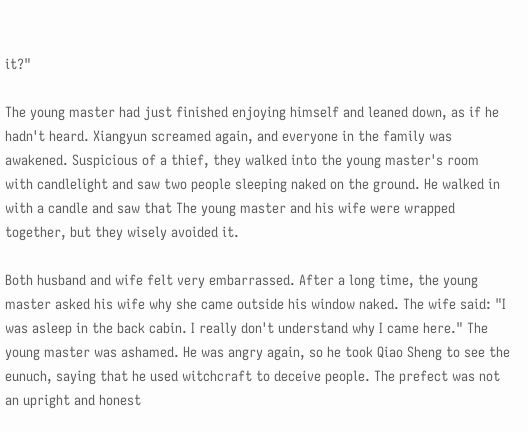it?"

The young master had just finished enjoying himself and leaned down, as if he hadn't heard. Xiangyun screamed again, and everyone in the family was awakened. Suspicious of a thief, they walked into the young master's room with candlelight and saw two people sleeping naked on the ground. He walked in with a candle and saw that The young master and his wife were wrapped together, but they wisely avoided it.

Both husband and wife felt very embarrassed. After a long time, the young master asked his wife why she came outside his window naked. The wife said: "I was asleep in the back cabin. I really don't understand why I came here." The young master was ashamed. He was angry again, so he took Qiao Sheng to see the eunuch, saying that he used witchcraft to deceive people. The prefect was not an upright and honest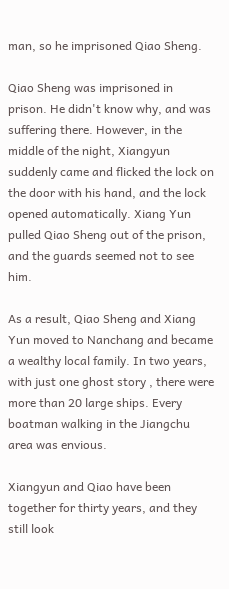man, so he imprisoned Qiao Sheng.

Qiao Sheng was imprisoned in prison. He didn't know why, and was suffering there. However, in the middle of the night, Xiangyun suddenly came and flicked the lock on the door with his hand, and the lock opened automatically. Xiang Yun pulled Qiao Sheng out of the prison, and the guards seemed not to see him.

As a result, Qiao Sheng and Xiang Yun moved to Nanchang and became a wealthy local family. In two years, with just one ghost story , there were more than 20 large ships. Every boatman walking in the Jiangchu area was envious.

Xiangyun and Qiao have been together for thirty years, and they still look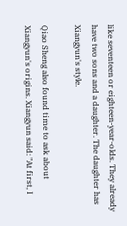like seventeen or eighteen-year-olds. They already have two sons and a daughter. The daughter has Xiangyun's style.

Qiao Sheng also found time to ask about Xiangyun's origins. Xiangyun said: "At first, I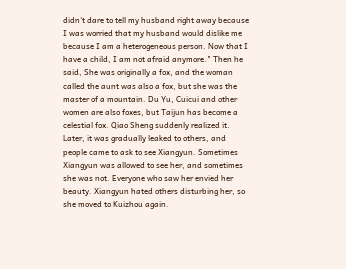didn't dare to tell my husband right away because I was worried that my husband would dislike me because I am a heterogeneous person. Now that I have a child, I am not afraid anymore." Then he said, She was originally a fox, and the woman called the aunt was also a fox, but she was the master of a mountain. Du Yu, Cuicui and other women are also foxes, but Taijun has become a celestial fox. Qiao Sheng suddenly realized it. Later, it was gradually leaked to others, and people came to ask to see Xiangyun. Sometimes Xiangyun was allowed to see her, and sometimes she was not. Everyone who saw her envied her beauty. Xiangyun hated others disturbing her, so she moved to Kuizhou again.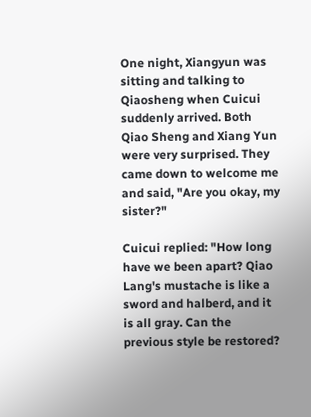One night, Xiangyun was sitting and talking to Qiaosheng when Cuicui suddenly arrived. Both Qiao Sheng and Xiang Yun were very surprised. They came down to welcome me and said, "Are you okay, my sister?"

Cuicui replied: "How long have we been apart? Qiao Lang's mustache is like a sword and halberd, and it is all gray. Can the previous style be restored?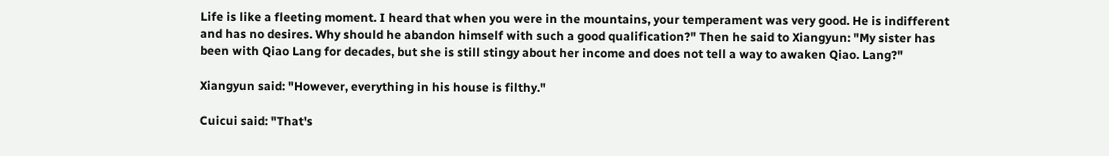Life is like a fleeting moment. I heard that when you were in the mountains, your temperament was very good. He is indifferent and has no desires. Why should he abandon himself with such a good qualification?" Then he said to Xiangyun: "My sister has been with Qiao Lang for decades, but she is still stingy about her income and does not tell a way to awaken Qiao. Lang?"

Xiangyun said: "However, everything in his house is filthy."

Cuicui said: "That's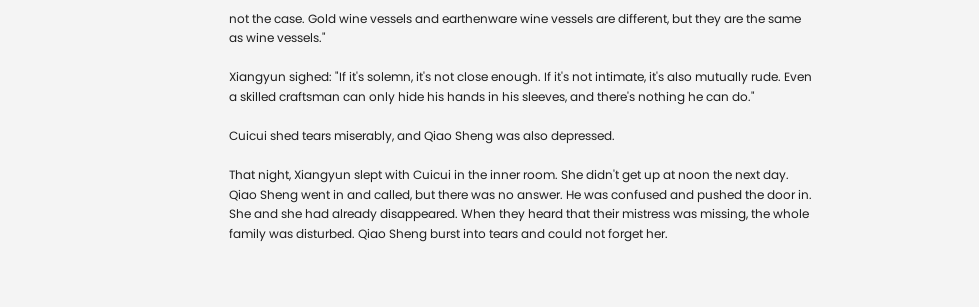not the case. Gold wine vessels and earthenware wine vessels are different, but they are the same as wine vessels."

Xiangyun sighed: "If it's solemn, it's not close enough. If it's not intimate, it's also mutually rude. Even a skilled craftsman can only hide his hands in his sleeves, and there's nothing he can do."

Cuicui shed tears miserably, and Qiao Sheng was also depressed.

That night, Xiangyun slept with Cuicui in the inner room. She didn't get up at noon the next day. Qiao Sheng went in and called, but there was no answer. He was confused and pushed the door in. She and she had already disappeared. When they heard that their mistress was missing, the whole family was disturbed. Qiao Sheng burst into tears and could not forget her.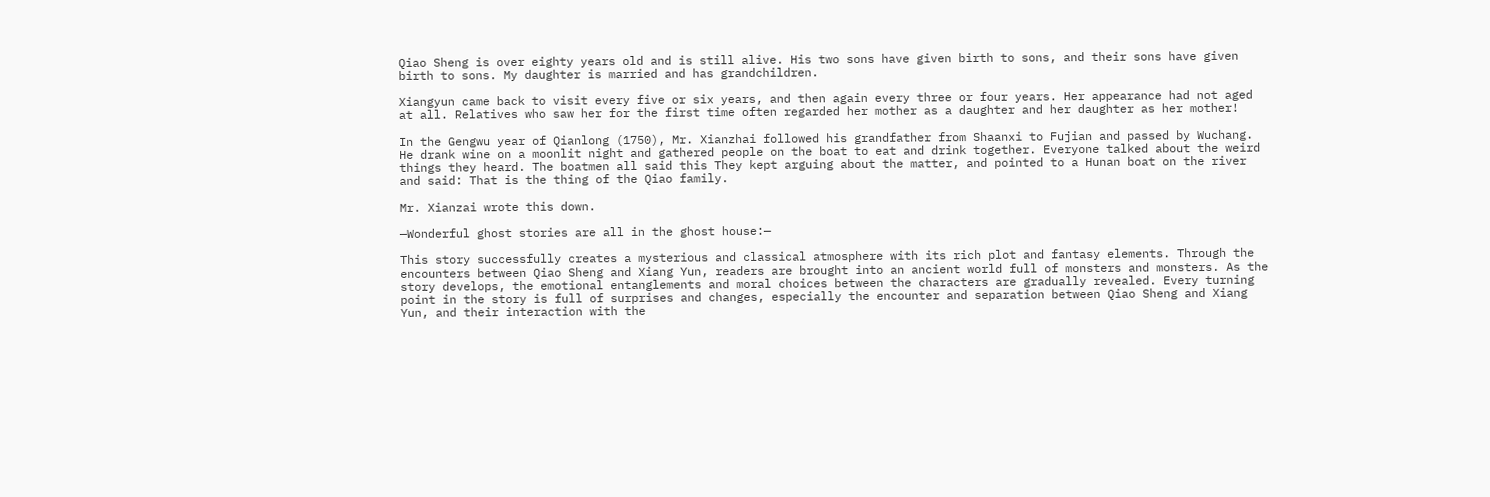Qiao Sheng is over eighty years old and is still alive. His two sons have given birth to sons, and their sons have given birth to sons. My daughter is married and has grandchildren.

Xiangyun came back to visit every five or six years, and then again every three or four years. Her appearance had not aged at all. Relatives who saw her for the first time often regarded her mother as a daughter and her daughter as her mother!

In the Gengwu year of Qianlong (1750), Mr. Xianzhai followed his grandfather from Shaanxi to Fujian and passed by Wuchang. He drank wine on a moonlit night and gathered people on the boat to eat and drink together. Everyone talked about the weird things they heard. The boatmen all said this They kept arguing about the matter, and pointed to a Hunan boat on the river and said: That is the thing of the Qiao family.

Mr. Xianzai wrote this down.

—Wonderful ghost stories are all in the ghost house:—

This story successfully creates a mysterious and classical atmosphere with its rich plot and fantasy elements. Through the encounters between Qiao Sheng and Xiang Yun, readers are brought into an ancient world full of monsters and monsters. As the story develops, the emotional entanglements and moral choices between the characters are gradually revealed. Every turning point in the story is full of surprises and changes, especially the encounter and separation between Qiao Sheng and Xiang Yun, and their interaction with the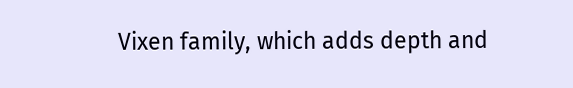Vixen family, which adds depth and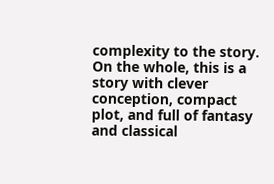complexity to the story. On the whole, this is a story with clever conception, compact plot, and full of fantasy and classical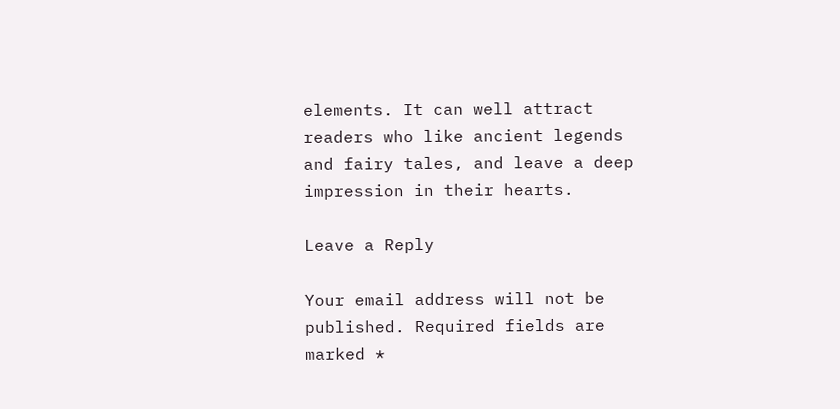elements. It can well attract readers who like ancient legends and fairy tales, and leave a deep impression in their hearts.

Leave a Reply

Your email address will not be published. Required fields are marked *